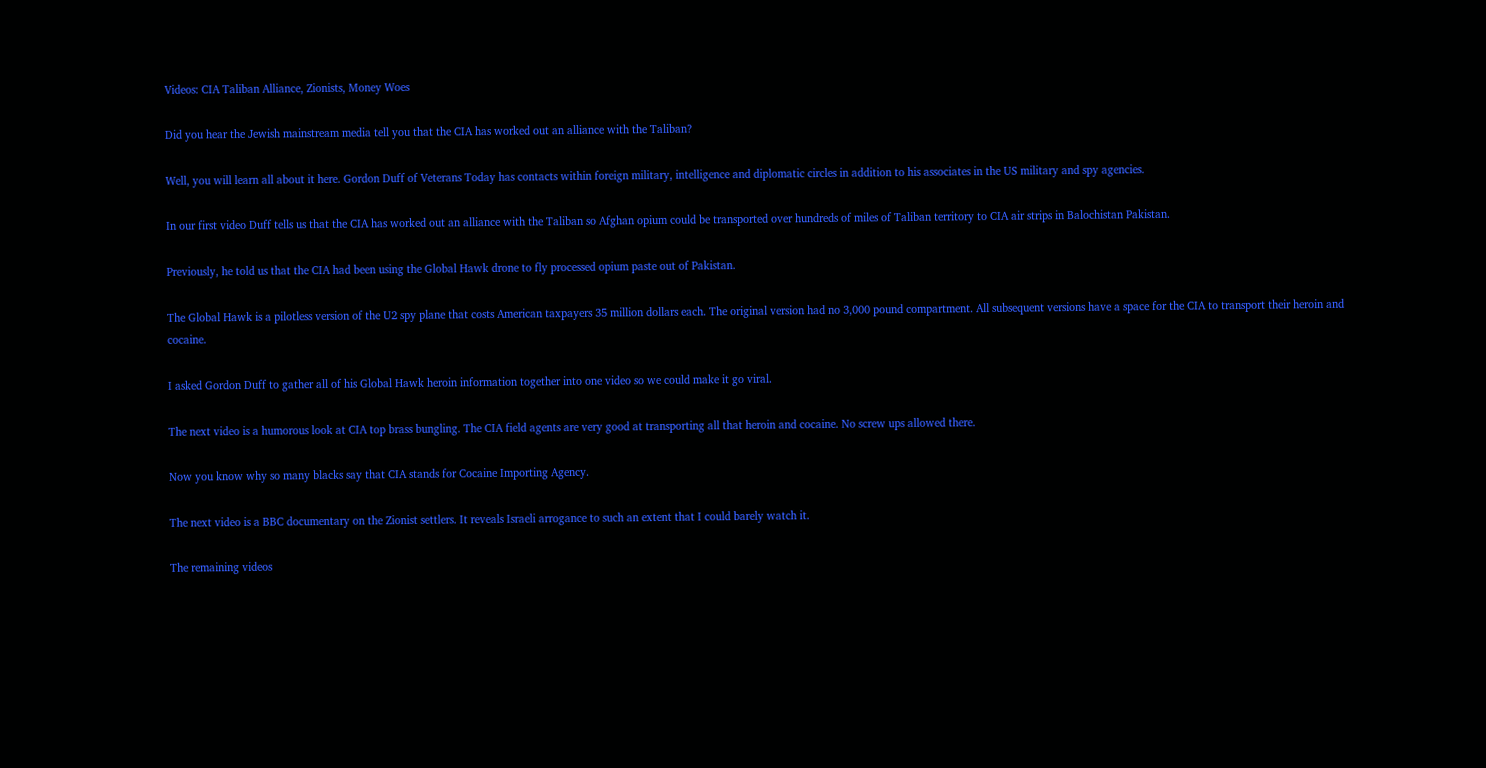Videos: CIA Taliban Alliance, Zionists, Money Woes

Did you hear the Jewish mainstream media tell you that the CIA has worked out an alliance with the Taliban?

Well, you will learn all about it here. Gordon Duff of Veterans Today has contacts within foreign military, intelligence and diplomatic circles in addition to his associates in the US military and spy agencies.

In our first video Duff tells us that the CIA has worked out an alliance with the Taliban so Afghan opium could be transported over hundreds of miles of Taliban territory to CIA air strips in Balochistan Pakistan.

Previously, he told us that the CIA had been using the Global Hawk drone to fly processed opium paste out of Pakistan.

The Global Hawk is a pilotless version of the U2 spy plane that costs American taxpayers 35 million dollars each. The original version had no 3,000 pound compartment. All subsequent versions have a space for the CIA to transport their heroin and cocaine.

I asked Gordon Duff to gather all of his Global Hawk heroin information together into one video so we could make it go viral.

The next video is a humorous look at CIA top brass bungling. The CIA field agents are very good at transporting all that heroin and cocaine. No screw ups allowed there.

Now you know why so many blacks say that CIA stands for Cocaine Importing Agency.

The next video is a BBC documentary on the Zionist settlers. It reveals Israeli arrogance to such an extent that I could barely watch it.

The remaining videos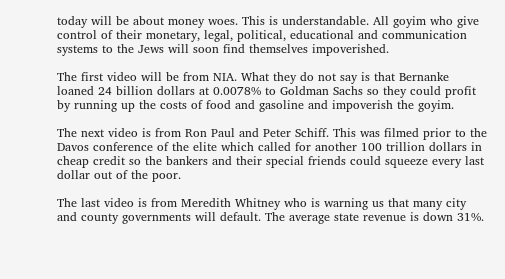today will be about money woes. This is understandable. All goyim who give control of their monetary, legal, political, educational and communication systems to the Jews will soon find themselves impoverished.

The first video will be from NIA. What they do not say is that Bernanke loaned 24 billion dollars at 0.0078% to Goldman Sachs so they could profit by running up the costs of food and gasoline and impoverish the goyim.

The next video is from Ron Paul and Peter Schiff. This was filmed prior to the Davos conference of the elite which called for another 100 trillion dollars in cheap credit so the bankers and their special friends could squeeze every last dollar out of the poor.

The last video is from Meredith Whitney who is warning us that many city and county governments will default. The average state revenue is down 31%.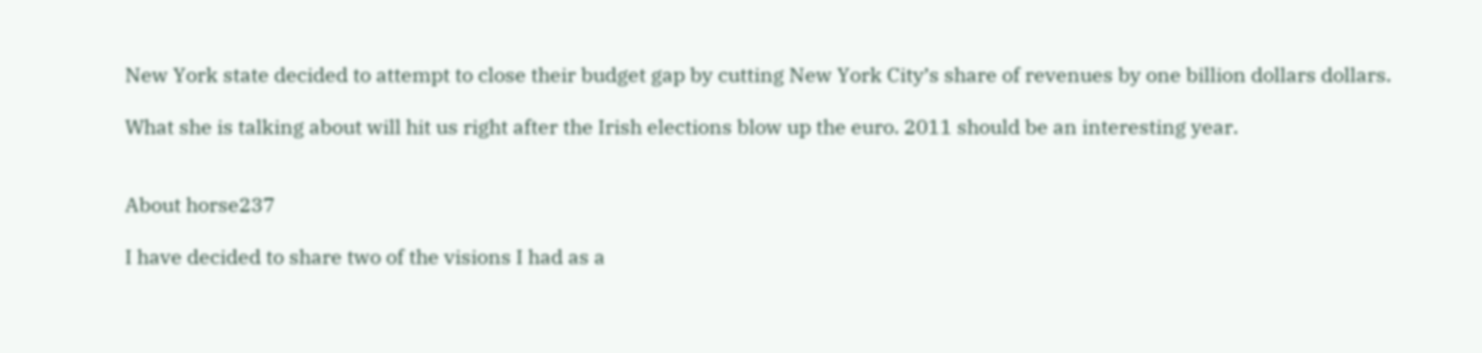New York state decided to attempt to close their budget gap by cutting New York City’s share of revenues by one billion dollars dollars.

What she is talking about will hit us right after the Irish elections blow up the euro. 2011 should be an interesting year.


About horse237

I have decided to share two of the visions I had as a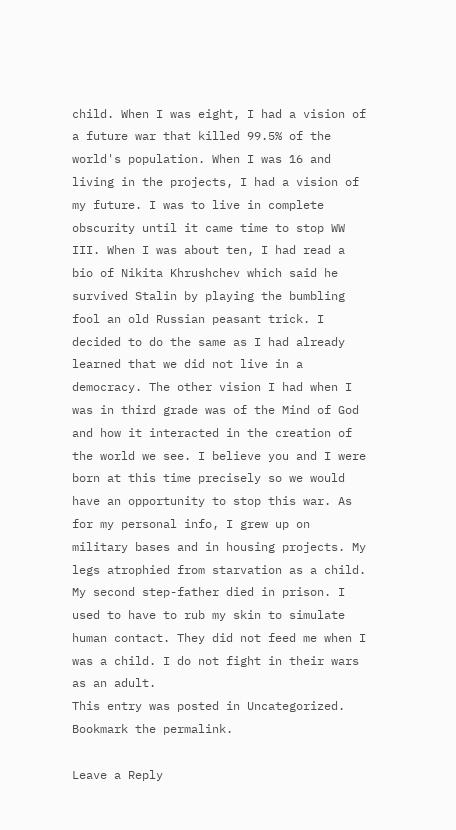child. When I was eight, I had a vision of a future war that killed 99.5% of the world's population. When I was 16 and living in the projects, I had a vision of my future. I was to live in complete obscurity until it came time to stop WW III. When I was about ten, I had read a bio of Nikita Khrushchev which said he survived Stalin by playing the bumbling fool an old Russian peasant trick. I decided to do the same as I had already learned that we did not live in a democracy. The other vision I had when I was in third grade was of the Mind of God and how it interacted in the creation of the world we see. I believe you and I were born at this time precisely so we would have an opportunity to stop this war. As for my personal info, I grew up on military bases and in housing projects. My legs atrophied from starvation as a child. My second step-father died in prison. I used to have to rub my skin to simulate human contact. They did not feed me when I was a child. I do not fight in their wars as an adult.
This entry was posted in Uncategorized. Bookmark the permalink.

Leave a Reply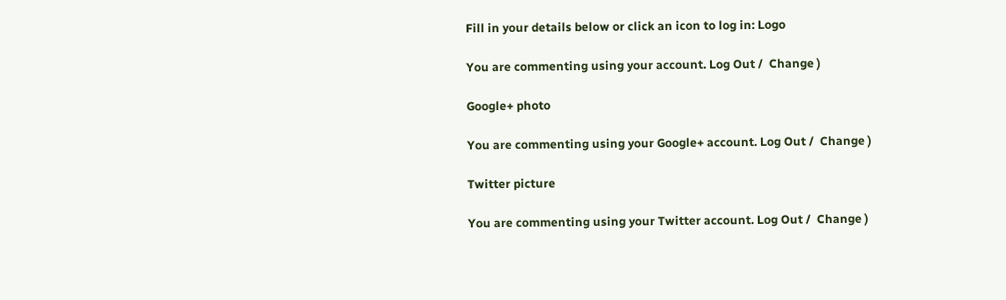Fill in your details below or click an icon to log in: Logo

You are commenting using your account. Log Out /  Change )

Google+ photo

You are commenting using your Google+ account. Log Out /  Change )

Twitter picture

You are commenting using your Twitter account. Log Out /  Change )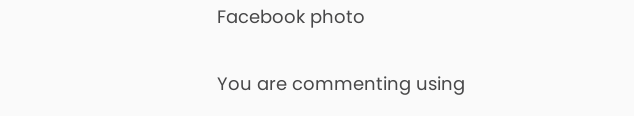Facebook photo

You are commenting using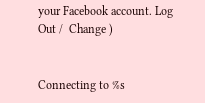your Facebook account. Log Out /  Change )


Connecting to %s